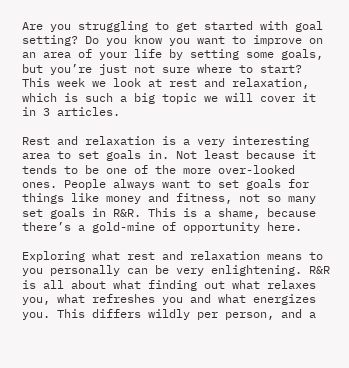Are you struggling to get started with goal setting? Do you know you want to improve on an area of your life by setting some goals, but you’re just not sure where to start? This week we look at rest and relaxation, which is such a big topic we will cover it in 3 articles.

Rest and relaxation is a very interesting area to set goals in. Not least because it tends to be one of the more over-looked ones. People always want to set goals for things like money and fitness, not so many set goals in R&R. This is a shame, because there’s a gold-mine of opportunity here.

Exploring what rest and relaxation means to you personally can be very enlightening. R&R is all about what finding out what relaxes you, what refreshes you and what energizes you. This differs wildly per person, and a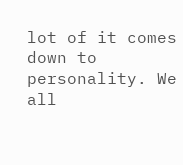lot of it comes down to personality. We all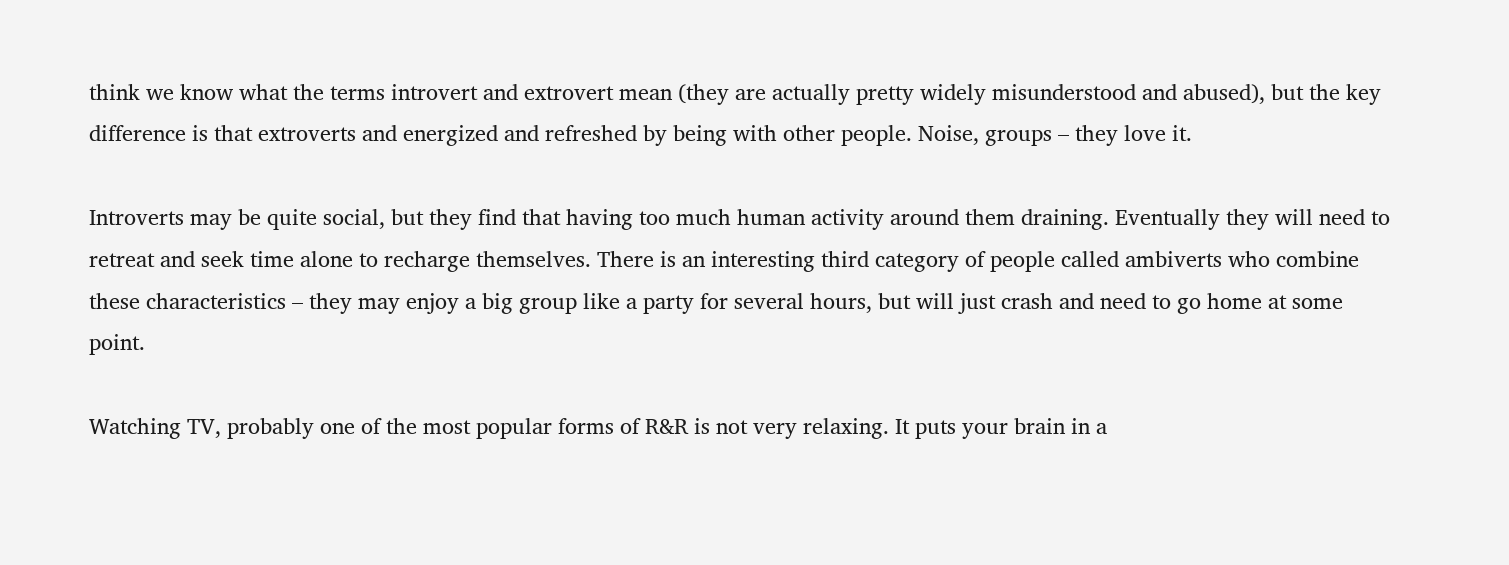think we know what the terms introvert and extrovert mean (they are actually pretty widely misunderstood and abused), but the key difference is that extroverts and energized and refreshed by being with other people. Noise, groups – they love it.

Introverts may be quite social, but they find that having too much human activity around them draining. Eventually they will need to retreat and seek time alone to recharge themselves. There is an interesting third category of people called ambiverts who combine these characteristics – they may enjoy a big group like a party for several hours, but will just crash and need to go home at some point.

Watching TV, probably one of the most popular forms of R&R is not very relaxing. It puts your brain in a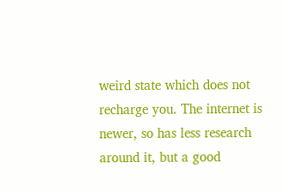weird state which does not recharge you. The internet is newer, so has less research around it, but a good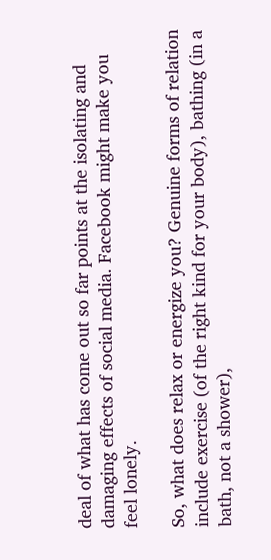deal of what has come out so far points at the isolating and damaging effects of social media. Facebook might make you feel lonely.

So, what does relax or energize you? Genuine forms of relation include exercise (of the right kind for your body), bathing (in a bath, not a shower),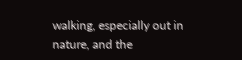walking, especially out in nature, and the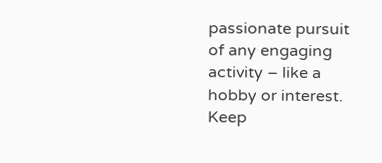passionate pursuit of any engaging activity – like a hobby or interest. Keep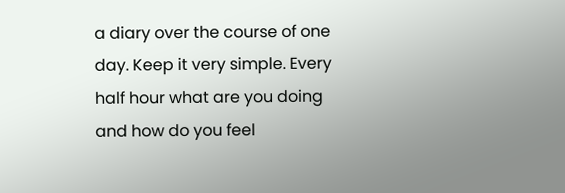a diary over the course of one day. Keep it very simple. Every half hour what are you doing and how do you feel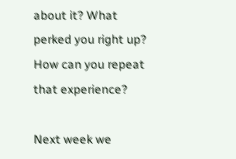about it? What perked you right up? How can you repeat that experience?

Next week we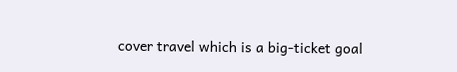cover travel which is a big-ticket goal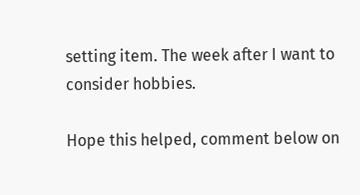setting item. The week after I want to consider hobbies.

Hope this helped, comment below on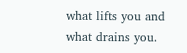what lifts you and what drains you.